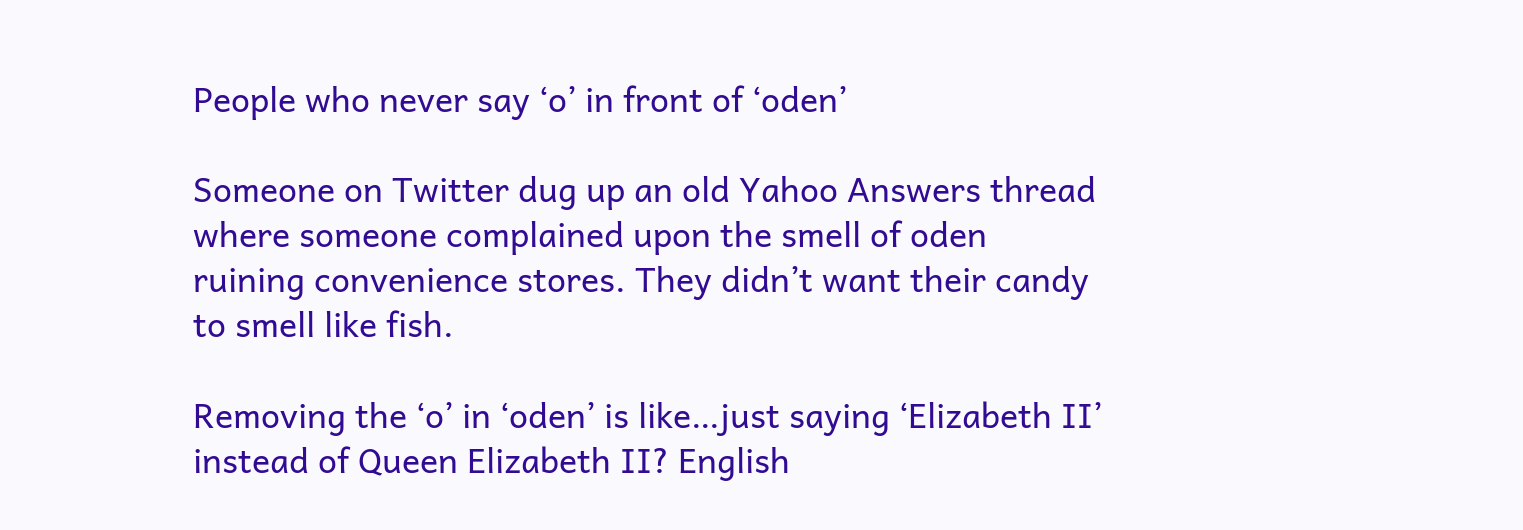People who never say ‘o’ in front of ‘oden’

Someone on Twitter dug up an old Yahoo Answers thread where someone complained upon the smell of oden ruining convenience stores. They didn’t want their candy to smell like fish.

Removing the ‘o’ in ‘oden’ is like…just saying ‘Elizabeth II’ instead of Queen Elizabeth II? English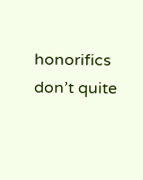honorifics don’t quite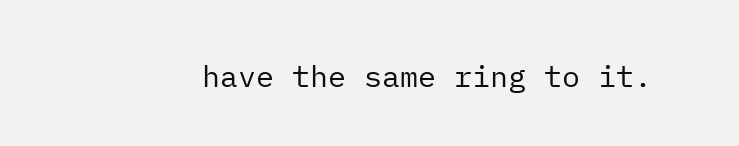have the same ring to it.